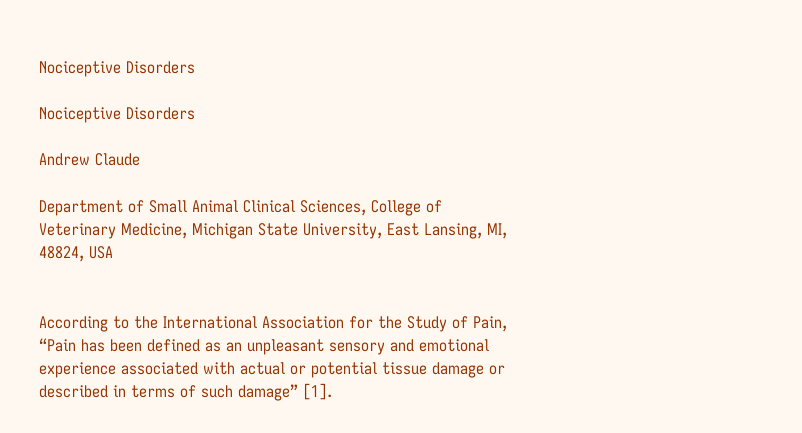Nociceptive Disorders

Nociceptive Disorders

Andrew Claude

Department of Small Animal Clinical Sciences, College of Veterinary Medicine, Michigan State University, East Lansing, MI, 48824, USA


According to the International Association for the Study of Pain, “Pain has been defined as an unpleasant sensory and emotional experience associated with actual or potential tissue damage or described in terms of such damage” [1].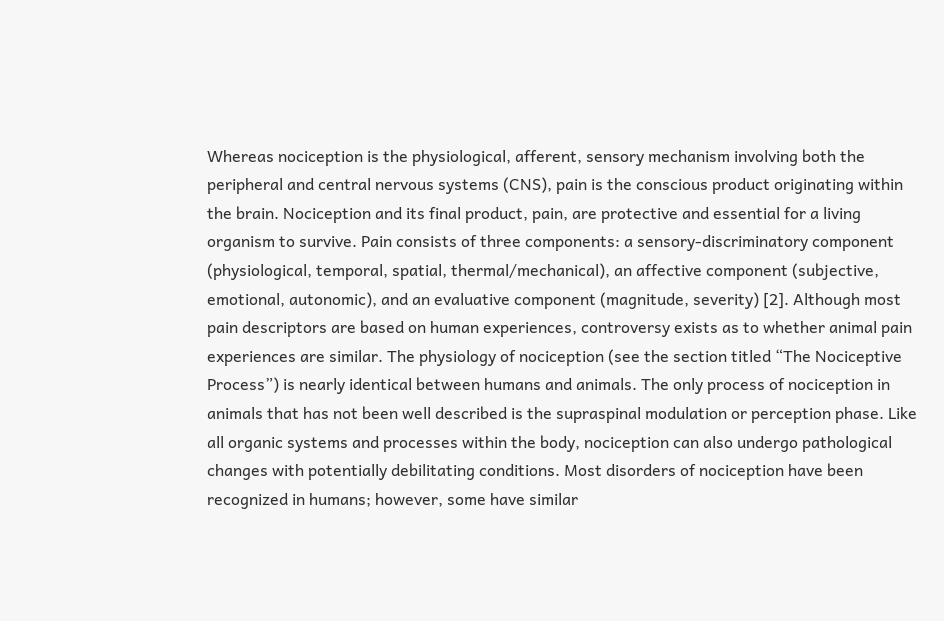Whereas nociception is the physiological, afferent, sensory mechanism involving both the peripheral and central nervous systems (CNS), pain is the conscious product originating within the brain. Nociception and its final product, pain, are protective and essential for a living organism to survive. Pain consists of three components: a sensory‐discriminatory component (physiological, temporal, spatial, thermal/mechanical), an affective component (subjective, emotional, autonomic), and an evaluative component (magnitude, severity) [2]. Although most pain descriptors are based on human experiences, controversy exists as to whether animal pain experiences are similar. The physiology of nociception (see the section titled “The Nociceptive Process”) is nearly identical between humans and animals. The only process of nociception in animals that has not been well described is the supraspinal modulation or perception phase. Like all organic systems and processes within the body, nociception can also undergo pathological changes with potentially debilitating conditions. Most disorders of nociception have been recognized in humans; however, some have similar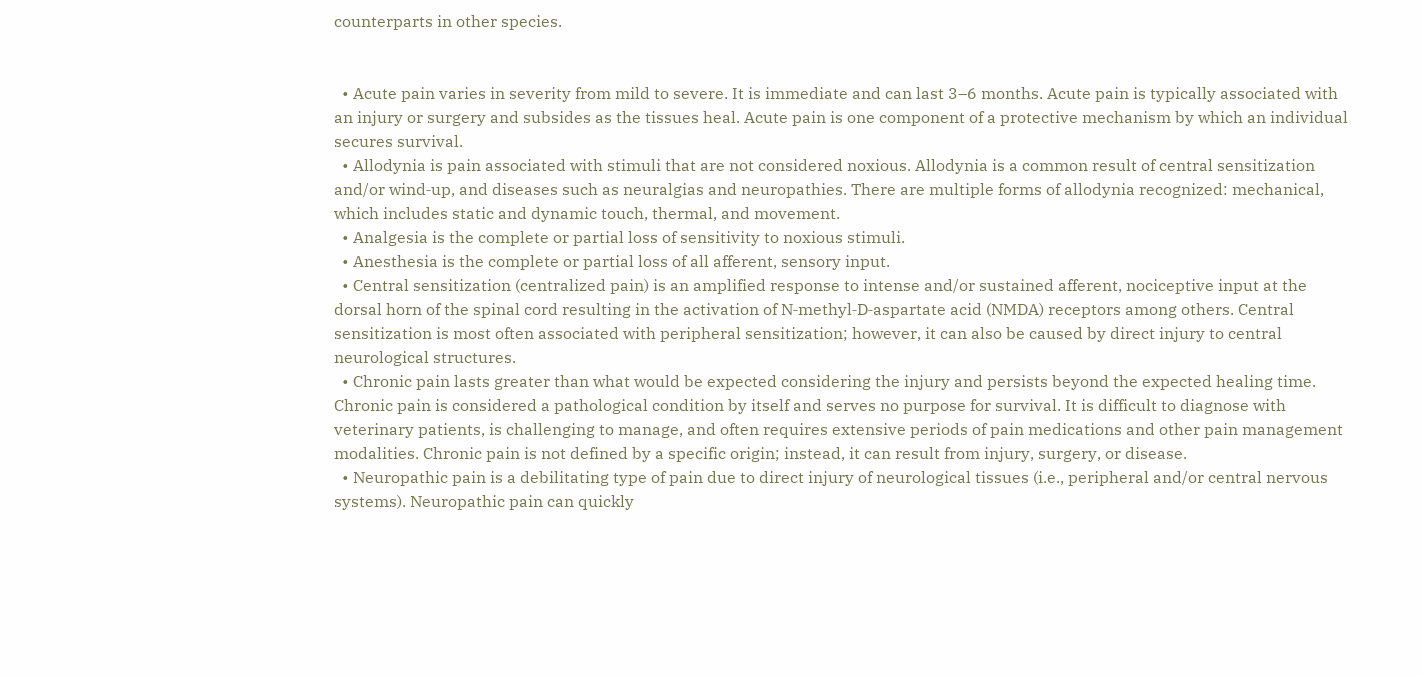counterparts in other species.


  • Acute pain varies in severity from mild to severe. It is immediate and can last 3–6 months. Acute pain is typically associated with an injury or surgery and subsides as the tissues heal. Acute pain is one component of a protective mechanism by which an individual secures survival.
  • Allodynia is pain associated with stimuli that are not considered noxious. Allodynia is a common result of central sensitization and/or wind‐up, and diseases such as neuralgias and neuropathies. There are multiple forms of allodynia recognized: mechanical, which includes static and dynamic touch, thermal, and movement.
  • Analgesia is the complete or partial loss of sensitivity to noxious stimuli.
  • Anesthesia is the complete or partial loss of all afferent, sensory input.
  • Central sensitization (centralized pain) is an amplified response to intense and/or sustained afferent, nociceptive input at the dorsal horn of the spinal cord resulting in the activation of N‐methyl‐D‐aspartate acid (NMDA) receptors among others. Central sensitization is most often associated with peripheral sensitization; however, it can also be caused by direct injury to central neurological structures.
  • Chronic pain lasts greater than what would be expected considering the injury and persists beyond the expected healing time. Chronic pain is considered a pathological condition by itself and serves no purpose for survival. It is difficult to diagnose with veterinary patients, is challenging to manage, and often requires extensive periods of pain medications and other pain management modalities. Chronic pain is not defined by a specific origin; instead, it can result from injury, surgery, or disease.
  • Neuropathic pain is a debilitating type of pain due to direct injury of neurological tissues (i.e., peripheral and/or central nervous systems). Neuropathic pain can quickly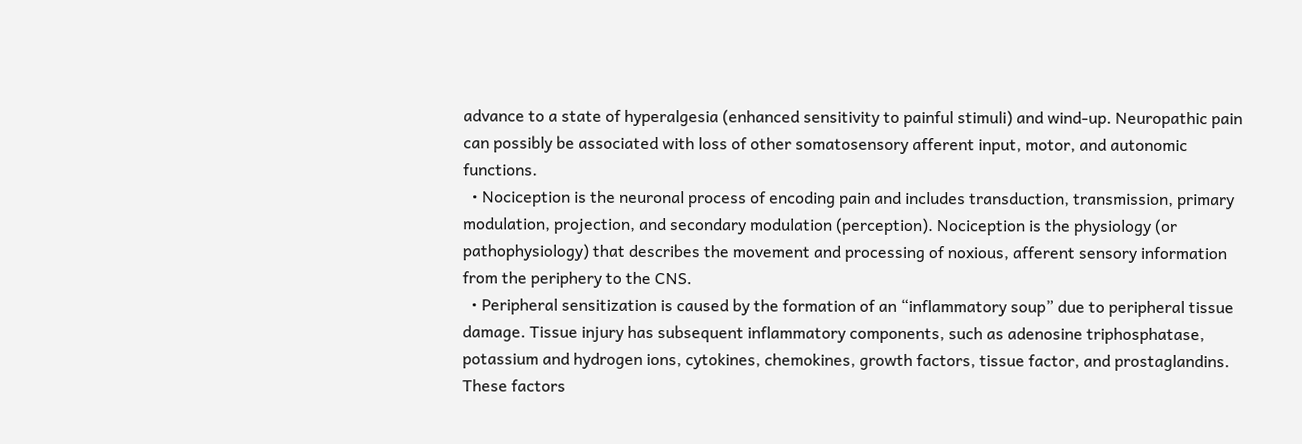advance to a state of hyperalgesia (enhanced sensitivity to painful stimuli) and wind‐up. Neuropathic pain can possibly be associated with loss of other somatosensory afferent input, motor, and autonomic functions.
  • Nociception is the neuronal process of encoding pain and includes transduction, transmission, primary modulation, projection, and secondary modulation (perception). Nociception is the physiology (or pathophysiology) that describes the movement and processing of noxious, afferent sensory information from the periphery to the CNS.
  • Peripheral sensitization is caused by the formation of an “inflammatory soup” due to peripheral tissue damage. Tissue injury has subsequent inflammatory components, such as adenosine triphosphatase, potassium and hydrogen ions, cytokines, chemokines, growth factors, tissue factor, and prostaglandins. These factors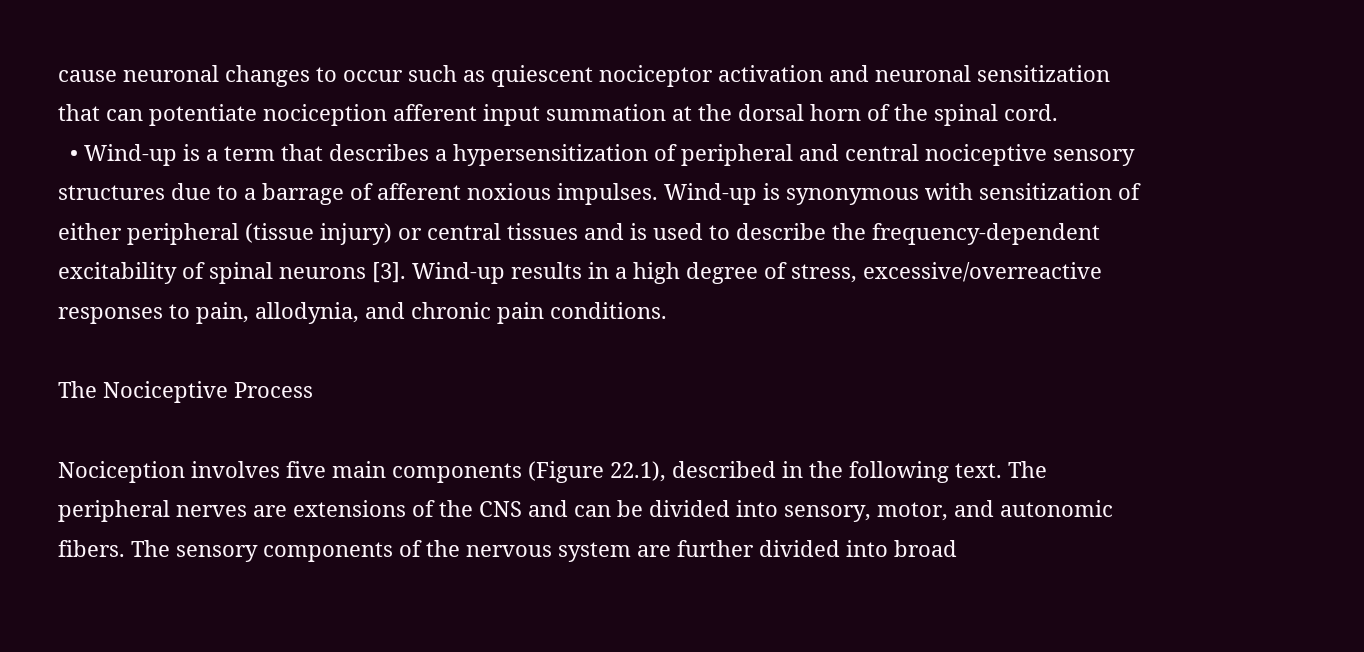cause neuronal changes to occur such as quiescent nociceptor activation and neuronal sensitization that can potentiate nociception afferent input summation at the dorsal horn of the spinal cord.
  • Wind‐up is a term that describes a hypersensitization of peripheral and central nociceptive sensory structures due to a barrage of afferent noxious impulses. Wind‐up is synonymous with sensitization of either peripheral (tissue injury) or central tissues and is used to describe the frequency‐dependent excitability of spinal neurons [3]. Wind‐up results in a high degree of stress, excessive/overreactive responses to pain, allodynia, and chronic pain conditions.

The Nociceptive Process

Nociception involves five main components (Figure 22.1), described in the following text. The peripheral nerves are extensions of the CNS and can be divided into sensory, motor, and autonomic fibers. The sensory components of the nervous system are further divided into broad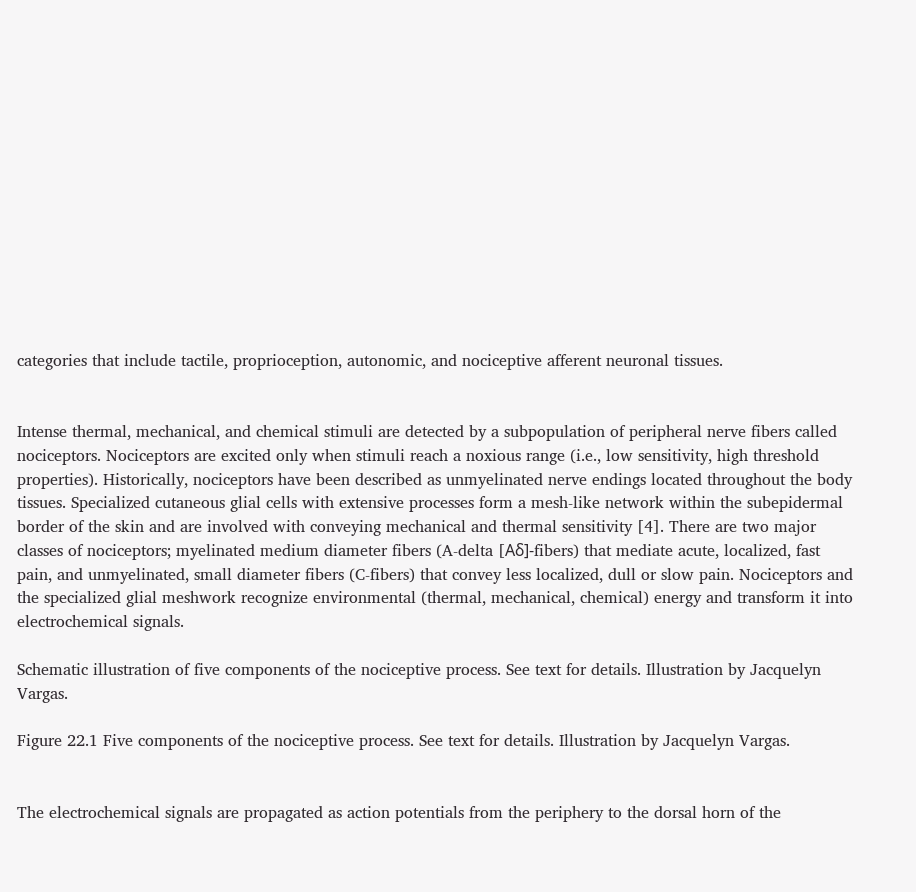categories that include tactile, proprioception, autonomic, and nociceptive afferent neuronal tissues.


Intense thermal, mechanical, and chemical stimuli are detected by a subpopulation of peripheral nerve fibers called nociceptors. Nociceptors are excited only when stimuli reach a noxious range (i.e., low sensitivity, high threshold properties). Historically, nociceptors have been described as unmyelinated nerve endings located throughout the body tissues. Specialized cutaneous glial cells with extensive processes form a mesh‐like network within the subepidermal border of the skin and are involved with conveying mechanical and thermal sensitivity [4]. There are two major classes of nociceptors; myelinated medium diameter fibers (A‐delta [Aδ]‐fibers) that mediate acute, localized, fast pain, and unmyelinated, small diameter fibers (C‐fibers) that convey less localized, dull or slow pain. Nociceptors and the specialized glial meshwork recognize environmental (thermal, mechanical, chemical) energy and transform it into electrochemical signals.

Schematic illustration of five components of the nociceptive process. See text for details. Illustration by Jacquelyn Vargas.

Figure 22.1 Five components of the nociceptive process. See text for details. Illustration by Jacquelyn Vargas.


The electrochemical signals are propagated as action potentials from the periphery to the dorsal horn of the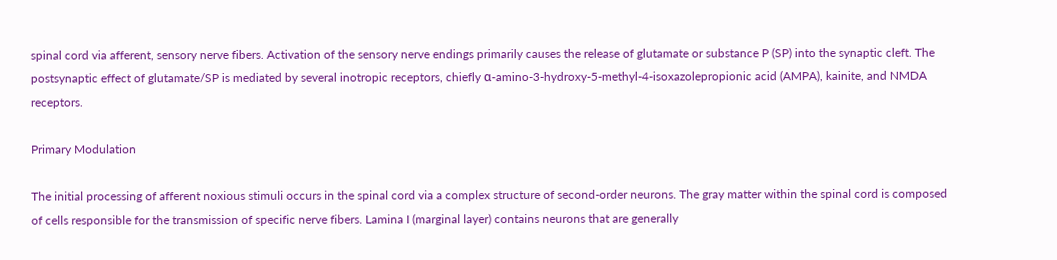spinal cord via afferent, sensory nerve fibers. Activation of the sensory nerve endings primarily causes the release of glutamate or substance P (SP) into the synaptic cleft. The postsynaptic effect of glutamate/SP is mediated by several inotropic receptors, chiefly α‐amino‐3‐hydroxy‐5‐methyl‐4‐isoxazolepropionic acid (AMPA), kainite, and NMDA receptors.

Primary Modulation

The initial processing of afferent noxious stimuli occurs in the spinal cord via a complex structure of second‐order neurons. The gray matter within the spinal cord is composed of cells responsible for the transmission of specific nerve fibers. Lamina I (marginal layer) contains neurons that are generally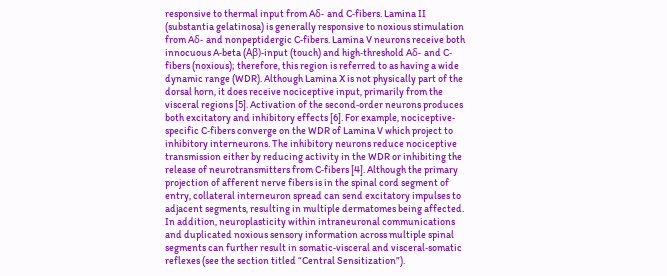responsive to thermal input from Aδ‐ and C‐fibers. Lamina II (substantia gelatinosa) is generally responsive to noxious stimulation from Aδ‐ and nonpeptidergic C‐fibers. Lamina V neurons receive both innocuous A‐beta (Aβ)‐input (touch) and high‐threshold Aδ‐ and C‐fibers (noxious); therefore, this region is referred to as having a wide dynamic range (WDR). Although Lamina X is not physically part of the dorsal horn, it does receive nociceptive input, primarily from the visceral regions [5]. Activation of the second‐order neurons produces both excitatory and inhibitory effects [6]. For example, nociceptive‐specific C‐fibers converge on the WDR of Lamina V which project to inhibitory interneurons. The inhibitory neurons reduce nociceptive transmission either by reducing activity in the WDR or inhibiting the release of neurotransmitters from C‐fibers [4]. Although the primary projection of afferent nerve fibers is in the spinal cord segment of entry, collateral interneuron spread can send excitatory impulses to adjacent segments, resulting in multiple dermatomes being affected. In addition, neuroplasticity within intraneuronal communications and duplicated noxious sensory information across multiple spinal segments can further result in somatic‐visceral and visceral‐somatic reflexes (see the section titled “Central Sensitization”).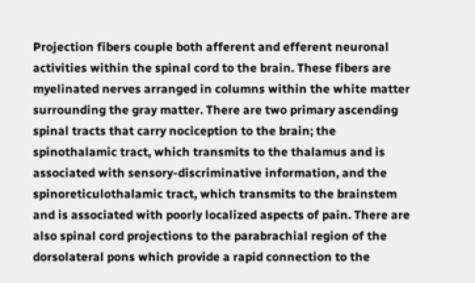Projection fibers couple both afferent and efferent neuronal activities within the spinal cord to the brain. These fibers are myelinated nerves arranged in columns within the white matter surrounding the gray matter. There are two primary ascending spinal tracts that carry nociception to the brain; the spinothalamic tract, which transmits to the thalamus and is associated with sensory‐discriminative information, and the spinoreticulothalamic tract, which transmits to the brainstem and is associated with poorly localized aspects of pain. There are also spinal cord projections to the parabrachial region of the dorsolateral pons which provide a rapid connection to the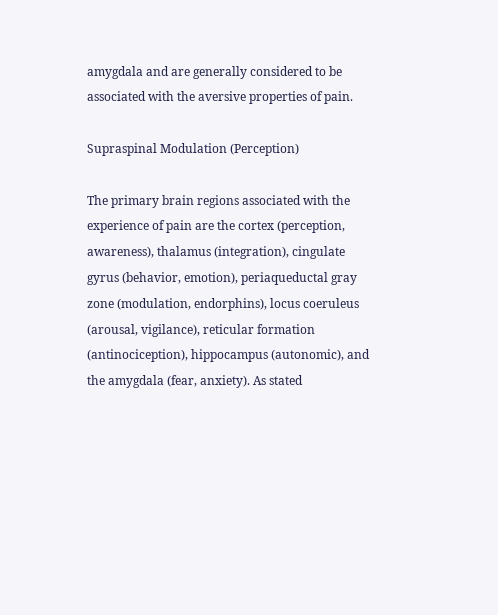amygdala and are generally considered to be associated with the aversive properties of pain.

Supraspinal Modulation (Perception)

The primary brain regions associated with the experience of pain are the cortex (perception, awareness), thalamus (integration), cingulate gyrus (behavior, emotion), periaqueductal gray zone (modulation, endorphins), locus coeruleus (arousal, vigilance), reticular formation (antinociception), hippocampus (autonomic), and the amygdala (fear, anxiety). As stated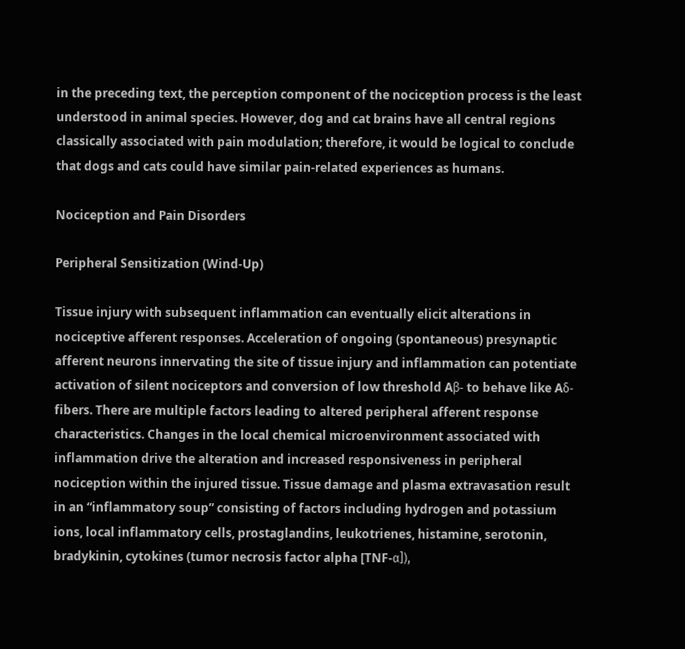in the preceding text, the perception component of the nociception process is the least understood in animal species. However, dog and cat brains have all central regions classically associated with pain modulation; therefore, it would be logical to conclude that dogs and cats could have similar pain‐related experiences as humans.

Nociception and Pain Disorders

Peripheral Sensitization (Wind‐Up)

Tissue injury with subsequent inflammation can eventually elicit alterations in nociceptive afferent responses. Acceleration of ongoing (spontaneous) presynaptic afferent neurons innervating the site of tissue injury and inflammation can potentiate activation of silent nociceptors and conversion of low threshold Aβ‐ to behave like Aδ‐fibers. There are multiple factors leading to altered peripheral afferent response characteristics. Changes in the local chemical microenvironment associated with inflammation drive the alteration and increased responsiveness in peripheral nociception within the injured tissue. Tissue damage and plasma extravasation result in an “inflammatory soup” consisting of factors including hydrogen and potassium ions, local inflammatory cells, prostaglandins, leukotrienes, histamine, serotonin, bradykinin, cytokines (tumor necrosis factor alpha [TNF‐α]),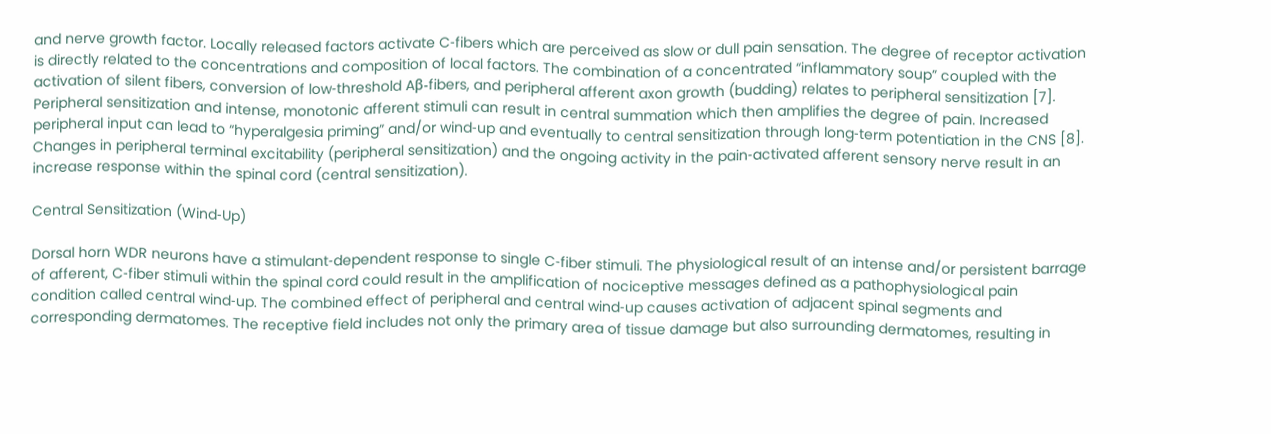and nerve growth factor. Locally released factors activate C‐fibers which are perceived as slow or dull pain sensation. The degree of receptor activation is directly related to the concentrations and composition of local factors. The combination of a concentrated “inflammatory soup” coupled with the activation of silent fibers, conversion of low‐threshold Aβ‐fibers, and peripheral afferent axon growth (budding) relates to peripheral sensitization [7]. Peripheral sensitization and intense, monotonic afferent stimuli can result in central summation which then amplifies the degree of pain. Increased peripheral input can lead to “hyperalgesia priming” and/or wind‐up and eventually to central sensitization through long‐term potentiation in the CNS [8]. Changes in peripheral terminal excitability (peripheral sensitization) and the ongoing activity in the pain‐activated afferent sensory nerve result in an increase response within the spinal cord (central sensitization).

Central Sensitization (Wind‐Up)

Dorsal horn WDR neurons have a stimulant‐dependent response to single C‐fiber stimuli. The physiological result of an intense and/or persistent barrage of afferent, C‐fiber stimuli within the spinal cord could result in the amplification of nociceptive messages defined as a pathophysiological pain condition called central wind‐up. The combined effect of peripheral and central wind‐up causes activation of adjacent spinal segments and corresponding dermatomes. The receptive field includes not only the primary area of tissue damage but also surrounding dermatomes, resulting in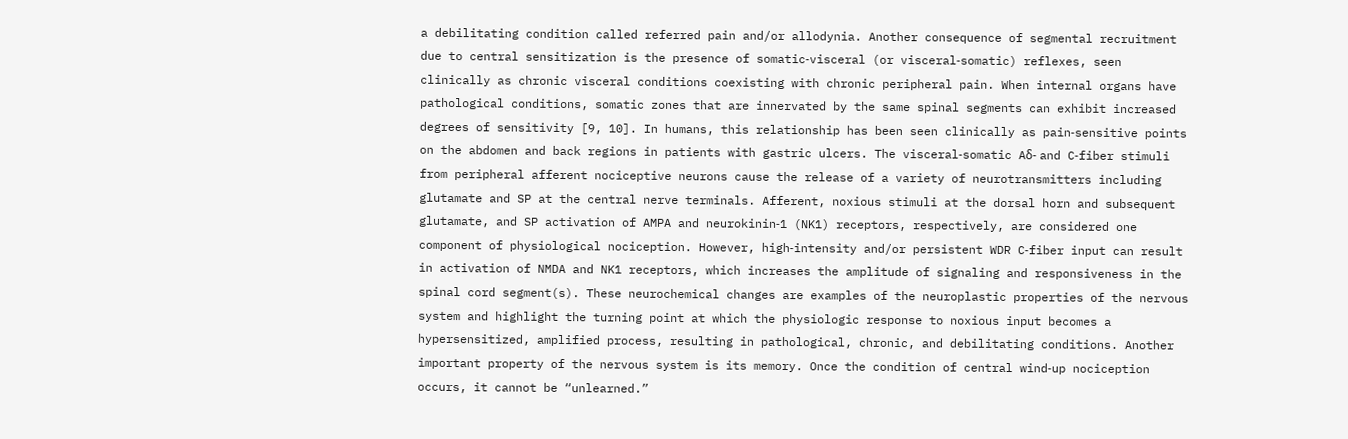a debilitating condition called referred pain and/or allodynia. Another consequence of segmental recruitment due to central sensitization is the presence of somatic‐visceral (or visceral‐somatic) reflexes, seen clinically as chronic visceral conditions coexisting with chronic peripheral pain. When internal organs have pathological conditions, somatic zones that are innervated by the same spinal segments can exhibit increased degrees of sensitivity [9, 10]. In humans, this relationship has been seen clinically as pain‐sensitive points on the abdomen and back regions in patients with gastric ulcers. The visceral‐somatic Aδ‐ and C‐fiber stimuli from peripheral afferent nociceptive neurons cause the release of a variety of neurotransmitters including glutamate and SP at the central nerve terminals. Afferent, noxious stimuli at the dorsal horn and subsequent glutamate, and SP activation of AMPA and neurokinin‐1 (NK1) receptors, respectively, are considered one component of physiological nociception. However, high‐intensity and/or persistent WDR C‐fiber input can result in activation of NMDA and NK1 receptors, which increases the amplitude of signaling and responsiveness in the spinal cord segment(s). These neurochemical changes are examples of the neuroplastic properties of the nervous system and highlight the turning point at which the physiologic response to noxious input becomes a hypersensitized, amplified process, resulting in pathological, chronic, and debilitating conditions. Another important property of the nervous system is its memory. Once the condition of central wind‐up nociception occurs, it cannot be “unlearned.”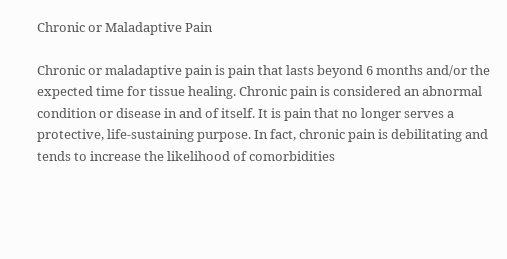Chronic or Maladaptive Pain

Chronic or maladaptive pain is pain that lasts beyond 6 months and/or the expected time for tissue healing. Chronic pain is considered an abnormal condition or disease in and of itself. It is pain that no longer serves a protective, life‐sustaining purpose. In fact, chronic pain is debilitating and tends to increase the likelihood of comorbidities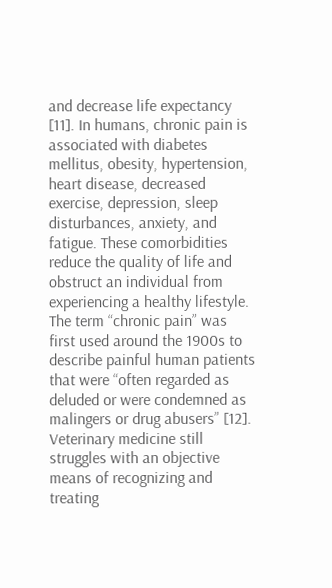and decrease life expectancy [11]. In humans, chronic pain is associated with diabetes mellitus, obesity, hypertension, heart disease, decreased exercise, depression, sleep disturbances, anxiety, and fatigue. These comorbidities reduce the quality of life and obstruct an individual from experiencing a healthy lifestyle. The term “chronic pain” was first used around the 1900s to describe painful human patients that were “often regarded as deluded or were condemned as malingers or drug abusers” [12]. Veterinary medicine still struggles with an objective means of recognizing and treating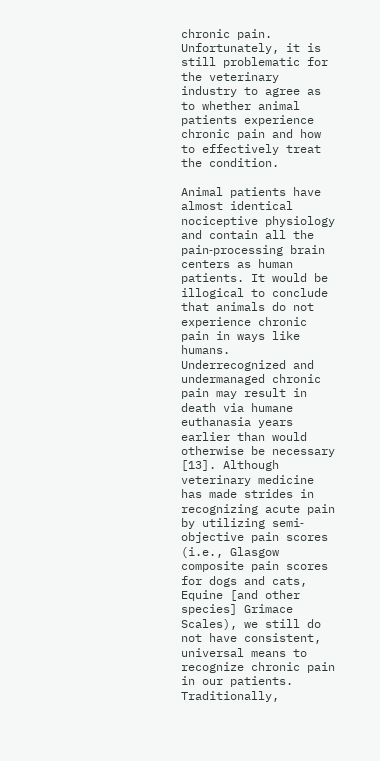chronic pain. Unfortunately, it is still problematic for the veterinary industry to agree as to whether animal patients experience chronic pain and how to effectively treat the condition.

Animal patients have almost identical nociceptive physiology and contain all the pain‐processing brain centers as human patients. It would be illogical to conclude that animals do not experience chronic pain in ways like humans. Underrecognized and undermanaged chronic pain may result in death via humane euthanasia years earlier than would otherwise be necessary [13]. Although veterinary medicine has made strides in recognizing acute pain by utilizing semi‐objective pain scores (i.e., Glasgow composite pain scores for dogs and cats, Equine [and other species] Grimace Scales), we still do not have consistent, universal means to recognize chronic pain in our patients. Traditionally,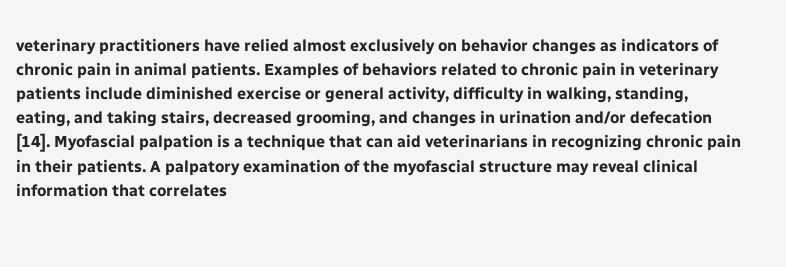veterinary practitioners have relied almost exclusively on behavior changes as indicators of chronic pain in animal patients. Examples of behaviors related to chronic pain in veterinary patients include diminished exercise or general activity, difficulty in walking, standing, eating, and taking stairs, decreased grooming, and changes in urination and/or defecation [14]. Myofascial palpation is a technique that can aid veterinarians in recognizing chronic pain in their patients. A palpatory examination of the myofascial structure may reveal clinical information that correlates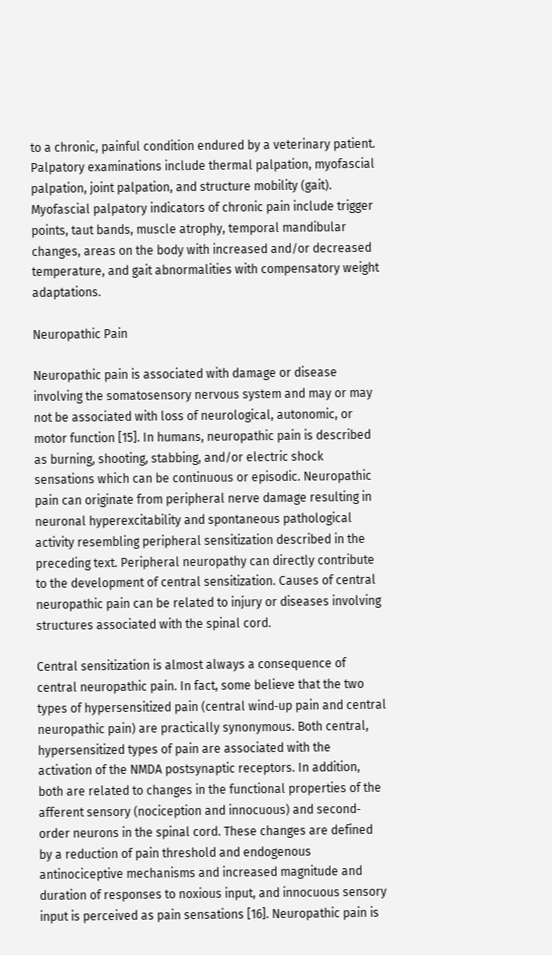to a chronic, painful condition endured by a veterinary patient. Palpatory examinations include thermal palpation, myofascial palpation, joint palpation, and structure mobility (gait). Myofascial palpatory indicators of chronic pain include trigger points, taut bands, muscle atrophy, temporal mandibular changes, areas on the body with increased and/or decreased temperature, and gait abnormalities with compensatory weight adaptations.

Neuropathic Pain

Neuropathic pain is associated with damage or disease involving the somatosensory nervous system and may or may not be associated with loss of neurological, autonomic, or motor function [15]. In humans, neuropathic pain is described as burning, shooting, stabbing, and/or electric shock sensations which can be continuous or episodic. Neuropathic pain can originate from peripheral nerve damage resulting in neuronal hyperexcitability and spontaneous pathological activity resembling peripheral sensitization described in the preceding text. Peripheral neuropathy can directly contribute to the development of central sensitization. Causes of central neuropathic pain can be related to injury or diseases involving structures associated with the spinal cord.

Central sensitization is almost always a consequence of central neuropathic pain. In fact, some believe that the two types of hypersensitized pain (central wind‐up pain and central neuropathic pain) are practically synonymous. Both central, hypersensitized types of pain are associated with the activation of the NMDA postsynaptic receptors. In addition, both are related to changes in the functional properties of the afferent sensory (nociception and innocuous) and second‐order neurons in the spinal cord. These changes are defined by a reduction of pain threshold and endogenous antinociceptive mechanisms and increased magnitude and duration of responses to noxious input, and innocuous sensory input is perceived as pain sensations [16]. Neuropathic pain is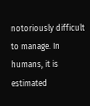notoriously difficult to manage. In humans, it is estimated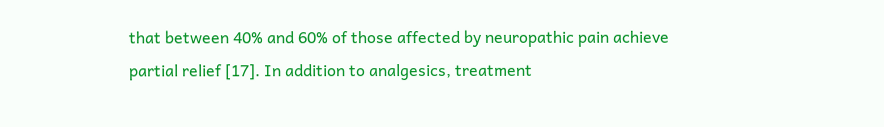that between 40% and 60% of those affected by neuropathic pain achieve partial relief [17]. In addition to analgesics, treatment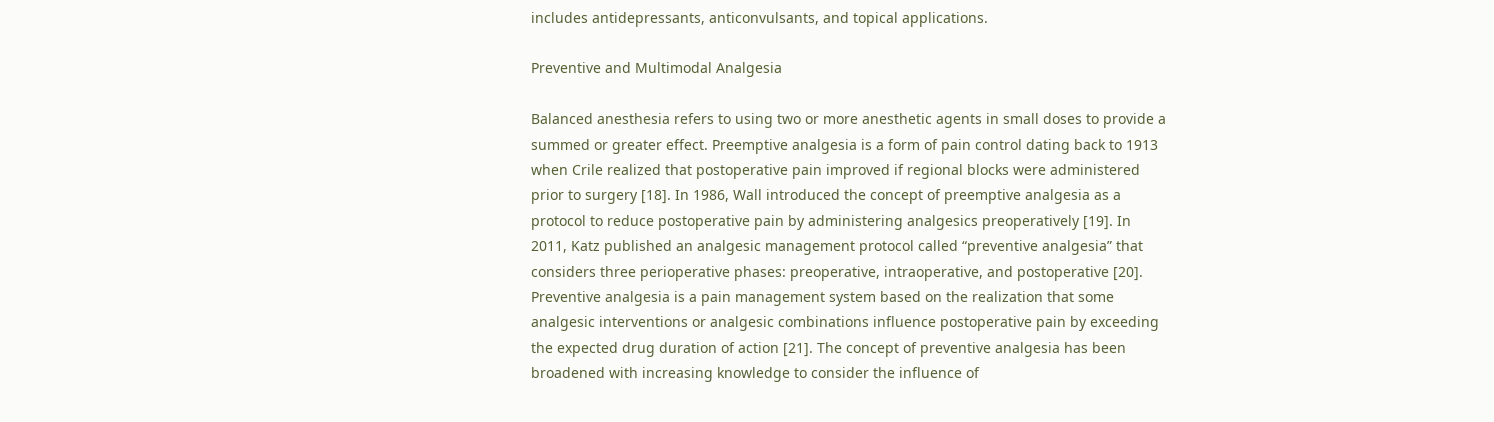includes antidepressants, anticonvulsants, and topical applications.

Preventive and Multimodal Analgesia

Balanced anesthesia refers to using two or more anesthetic agents in small doses to provide a summed or greater effect. Preemptive analgesia is a form of pain control dating back to 1913 when Crile realized that postoperative pain improved if regional blocks were administered prior to surgery [18]. In 1986, Wall introduced the concept of preemptive analgesia as a protocol to reduce postoperative pain by administering analgesics preoperatively [19]. In 2011, Katz published an analgesic management protocol called “preventive analgesia” that considers three perioperative phases: preoperative, intraoperative, and postoperative [20]. Preventive analgesia is a pain management system based on the realization that some analgesic interventions or analgesic combinations influence postoperative pain by exceeding the expected drug duration of action [21]. The concept of preventive analgesia has been broadened with increasing knowledge to consider the influence of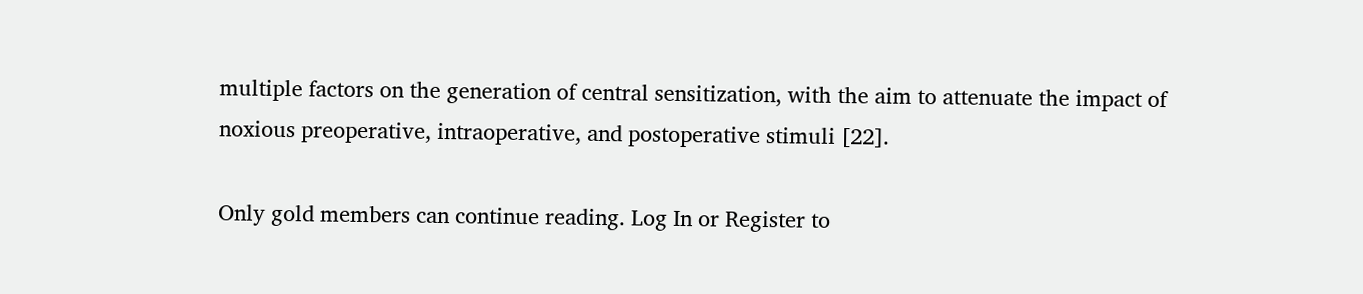multiple factors on the generation of central sensitization, with the aim to attenuate the impact of noxious preoperative, intraoperative, and postoperative stimuli [22].

Only gold members can continue reading. Log In or Register to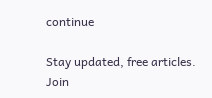continue

Stay updated, free articles. Join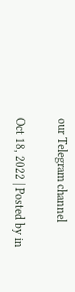our Telegram channel

Oct 18, 2022 | Posted by in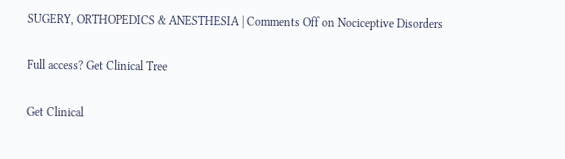SUGERY, ORTHOPEDICS & ANESTHESIA | Comments Off on Nociceptive Disorders

Full access? Get Clinical Tree

Get Clinical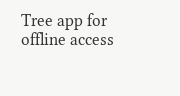Tree app for offline access